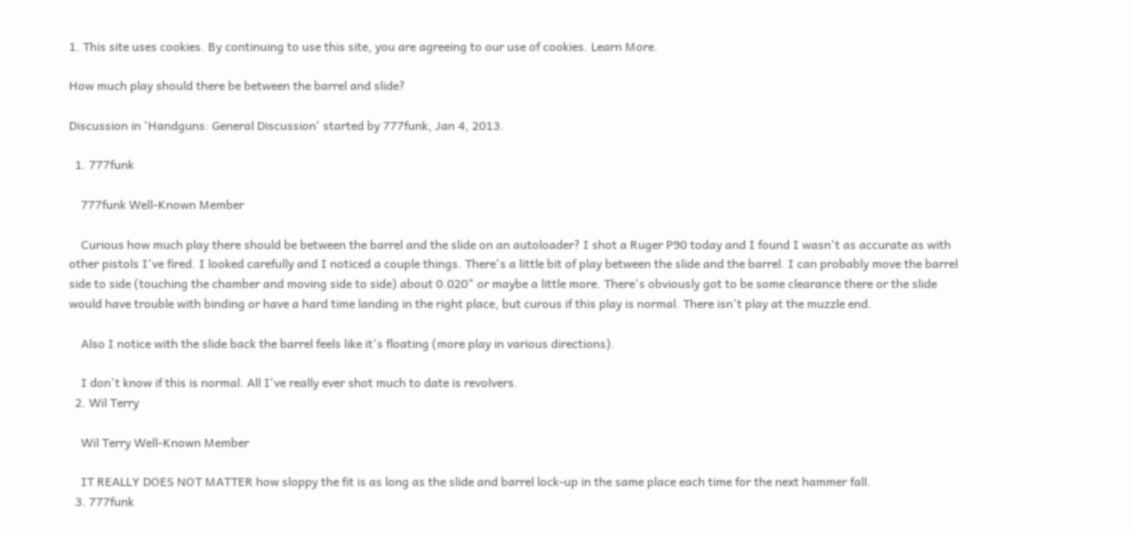1. This site uses cookies. By continuing to use this site, you are agreeing to our use of cookies. Learn More.

How much play should there be between the barrel and slide?

Discussion in 'Handguns: General Discussion' started by 777funk, Jan 4, 2013.

  1. 777funk

    777funk Well-Known Member

    Curious how much play there should be between the barrel and the slide on an autoloader? I shot a Ruger P90 today and I found I wasn't as accurate as with other pistols I've fired. I looked carefully and I noticed a couple things. There's a little bit of play between the slide and the barrel. I can probably move the barrel side to side (touching the chamber and moving side to side) about 0.020" or maybe a little more. There's obviously got to be some clearance there or the slide would have trouble with binding or have a hard time landing in the right place, but curous if this play is normal. There isn't play at the muzzle end.

    Also I notice with the slide back the barrel feels like it's floating (more play in various directions).

    I don't know if this is normal. All I've really ever shot much to date is revolvers.
  2. Wil Terry

    Wil Terry Well-Known Member

    IT REALLY DOES NOT MATTER how sloppy the fit is as long as the slide and barrel lock-up in the same place each time for the next hammer fall.
  3. 777funk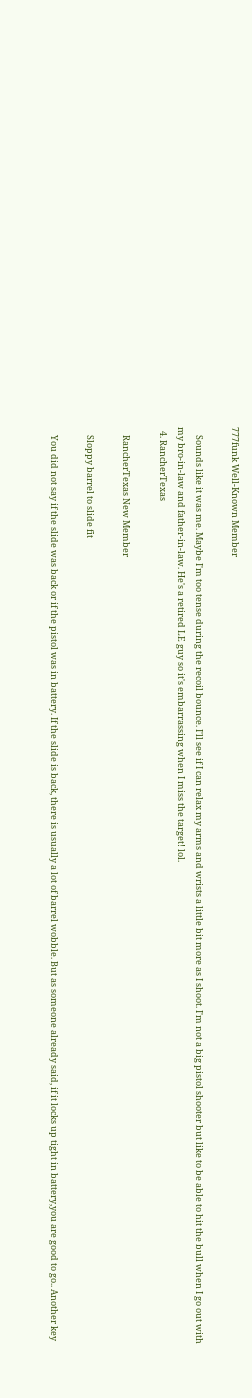777funk Well-Known Member

    Sounds like it was me. Maybe I'm too tense during the recoil bounce. I'll see if I can relax my arms and wrists a little bit more as I shoot. I'm not a big pistol shooter but like to be able to hit the bull when I go out with my bro-in-law and father-in-law. He's a retired LE guy so it's embarrassing when I miss the target! lol.
  4. RancherTexas

    RancherTexas New Member

    Sloppy barrel to slide fit

    You did not say if the slide was back or if the pistol was in battery. If the slide is back, there is usually a lot of barrel wobble. But as someone already said, if it locks up tight in battery,you are good to go.. Another key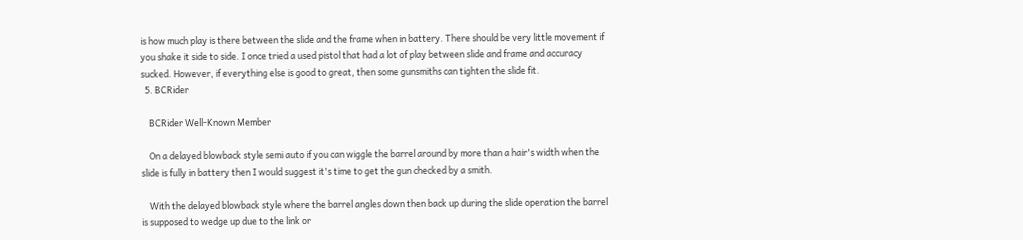is how much play is there between the slide and the frame when in battery. There should be very little movement if you shake it side to side. I once tried a used pistol that had a lot of play between slide and frame and accuracy sucked. However, if everything else is good to great, then some gunsmiths can tighten the slide fit.
  5. BCRider

    BCRider Well-Known Member

    On a delayed blowback style semi auto if you can wiggle the barrel around by more than a hair's width when the slide is fully in battery then I would suggest it's time to get the gun checked by a smith.

    With the delayed blowback style where the barrel angles down then back up during the slide operation the barrel is supposed to wedge up due to the link or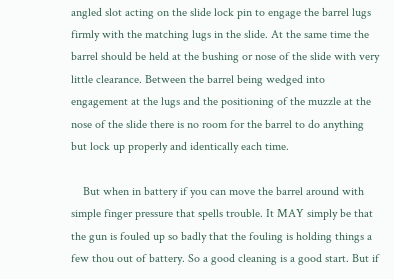angled slot acting on the slide lock pin to engage the barrel lugs firmly with the matching lugs in the slide. At the same time the barrel should be held at the bushing or nose of the slide with very little clearance. Between the barrel being wedged into engagement at the lugs and the positioning of the muzzle at the nose of the slide there is no room for the barrel to do anything but lock up properly and identically each time.

    But when in battery if you can move the barrel around with simple finger pressure that spells trouble. It MAY simply be that the gun is fouled up so badly that the fouling is holding things a few thou out of battery. So a good cleaning is a good start. But if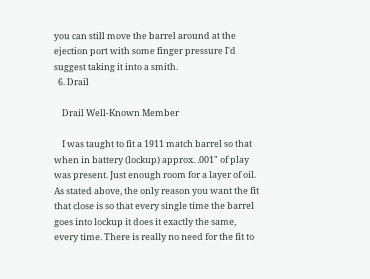you can still move the barrel around at the ejection port with some finger pressure I'd suggest taking it into a smith.
  6. Drail

    Drail Well-Known Member

    I was taught to fit a 1911 match barrel so that when in battery (lockup) approx. .001" of play was present. Just enough room for a layer of oil. As stated above, the only reason you want the fit that close is so that every single time the barrel goes into lockup it does it exactly the same, every time. There is really no need for the fit to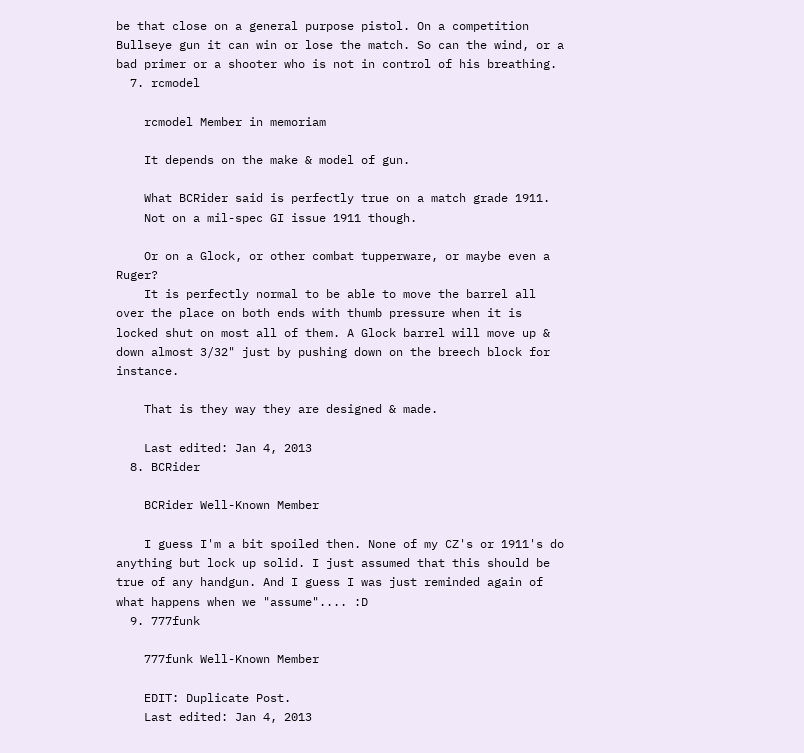be that close on a general purpose pistol. On a competition Bullseye gun it can win or lose the match. So can the wind, or a bad primer or a shooter who is not in control of his breathing.
  7. rcmodel

    rcmodel Member in memoriam

    It depends on the make & model of gun.

    What BCRider said is perfectly true on a match grade 1911.
    Not on a mil-spec GI issue 1911 though.

    Or on a Glock, or other combat tupperware, or maybe even a Ruger?
    It is perfectly normal to be able to move the barrel all over the place on both ends with thumb pressure when it is locked shut on most all of them. A Glock barrel will move up & down almost 3/32" just by pushing down on the breech block for instance.

    That is they way they are designed & made.

    Last edited: Jan 4, 2013
  8. BCRider

    BCRider Well-Known Member

    I guess I'm a bit spoiled then. None of my CZ's or 1911's do anything but lock up solid. I just assumed that this should be true of any handgun. And I guess I was just reminded again of what happens when we "assume".... :D
  9. 777funk

    777funk Well-Known Member

    EDIT: Duplicate Post.
    Last edited: Jan 4, 2013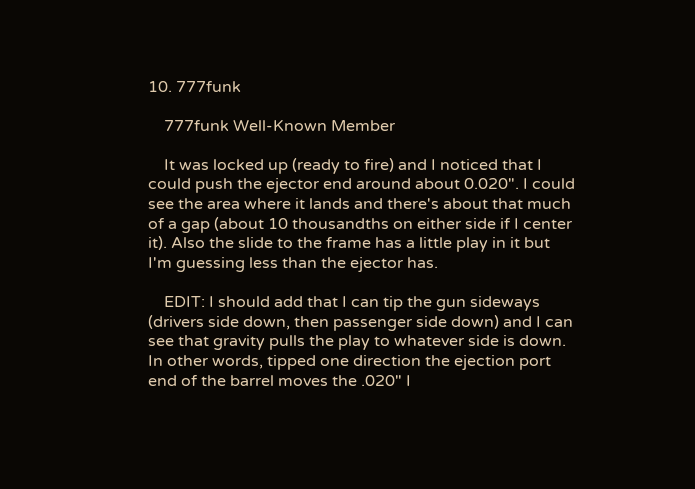10. 777funk

    777funk Well-Known Member

    It was locked up (ready to fire) and I noticed that I could push the ejector end around about 0.020". I could see the area where it lands and there's about that much of a gap (about 10 thousandths on either side if I center it). Also the slide to the frame has a little play in it but I'm guessing less than the ejector has.

    EDIT: I should add that I can tip the gun sideways (drivers side down, then passenger side down) and I can see that gravity pulls the play to whatever side is down. In other words, tipped one direction the ejection port end of the barrel moves the .020" I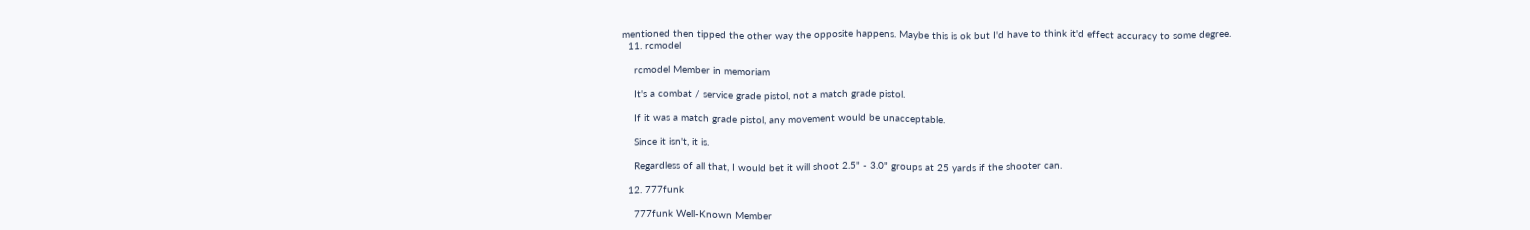mentioned then tipped the other way the opposite happens. Maybe this is ok but I'd have to think it'd effect accuracy to some degree.
  11. rcmodel

    rcmodel Member in memoriam

    It's a combat / service grade pistol, not a match grade pistol.

    If it was a match grade pistol, any movement would be unacceptable.

    Since it isn't, it is.

    Regardless of all that, I would bet it will shoot 2.5" - 3.0" groups at 25 yards if the shooter can.

  12. 777funk

    777funk Well-Known Member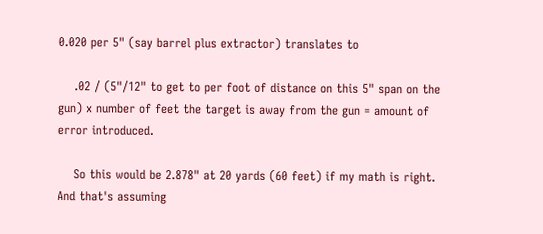0.020 per 5" (say barrel plus extractor) translates to

    .02 / (5"/12" to get to per foot of distance on this 5" span on the gun) x number of feet the target is away from the gun = amount of error introduced.

    So this would be 2.878" at 20 yards (60 feet) if my math is right. And that's assuming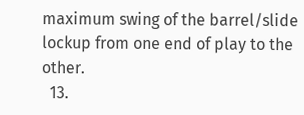maximum swing of the barrel/slide lockup from one end of play to the other.
  13.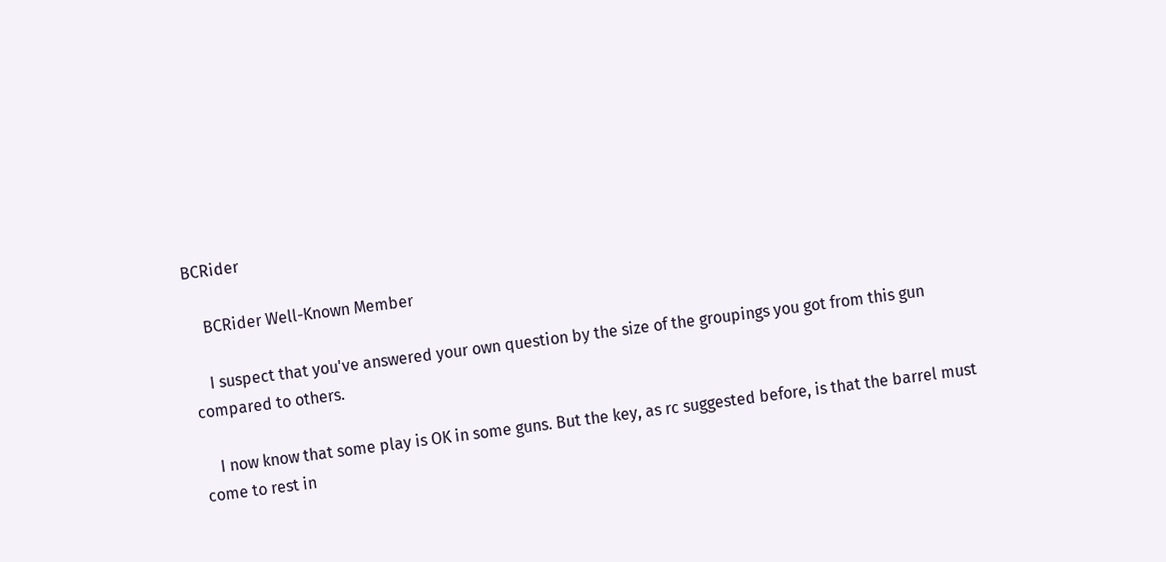BCRider

    BCRider Well-Known Member

    I suspect that you've answered your own question by the size of the groupings you got from this gun compared to others.

    I now know that some play is OK in some guns. But the key, as rc suggested before, is that the barrel must come to rest in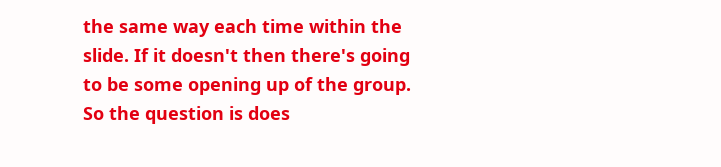the same way each time within the slide. If it doesn't then there's going to be some opening up of the group. So the question is does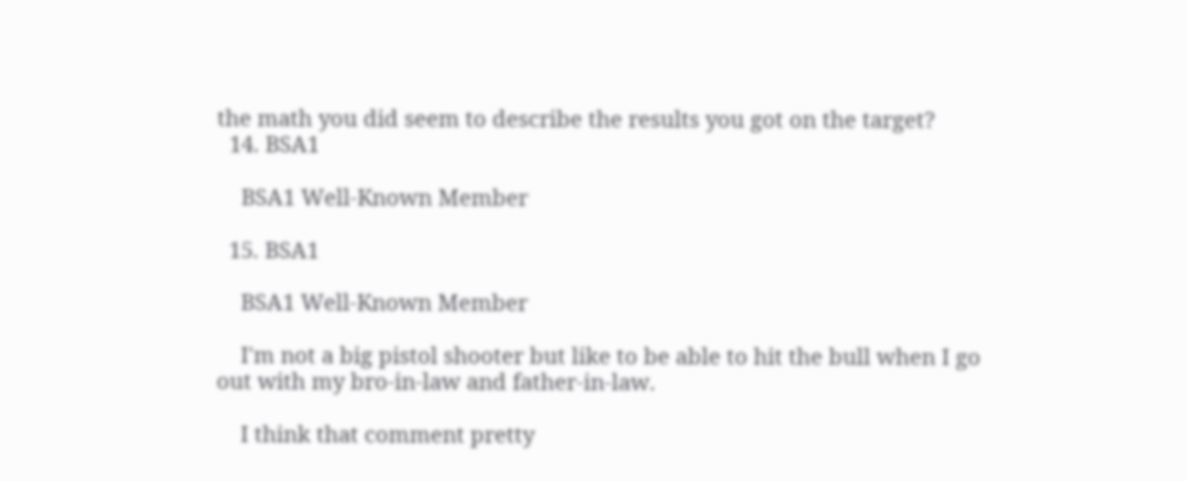the math you did seem to describe the results you got on the target?
  14. BSA1

    BSA1 Well-Known Member

  15. BSA1

    BSA1 Well-Known Member

    I'm not a big pistol shooter but like to be able to hit the bull when I go out with my bro-in-law and father-in-law.

    I think that comment pretty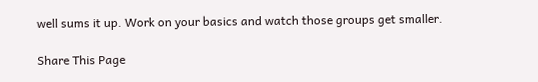well sums it up. Work on your basics and watch those groups get smaller.

Share This Page